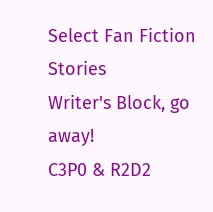Select Fan Fiction Stories
Writer's Block, go away!
C3P0 & R2D2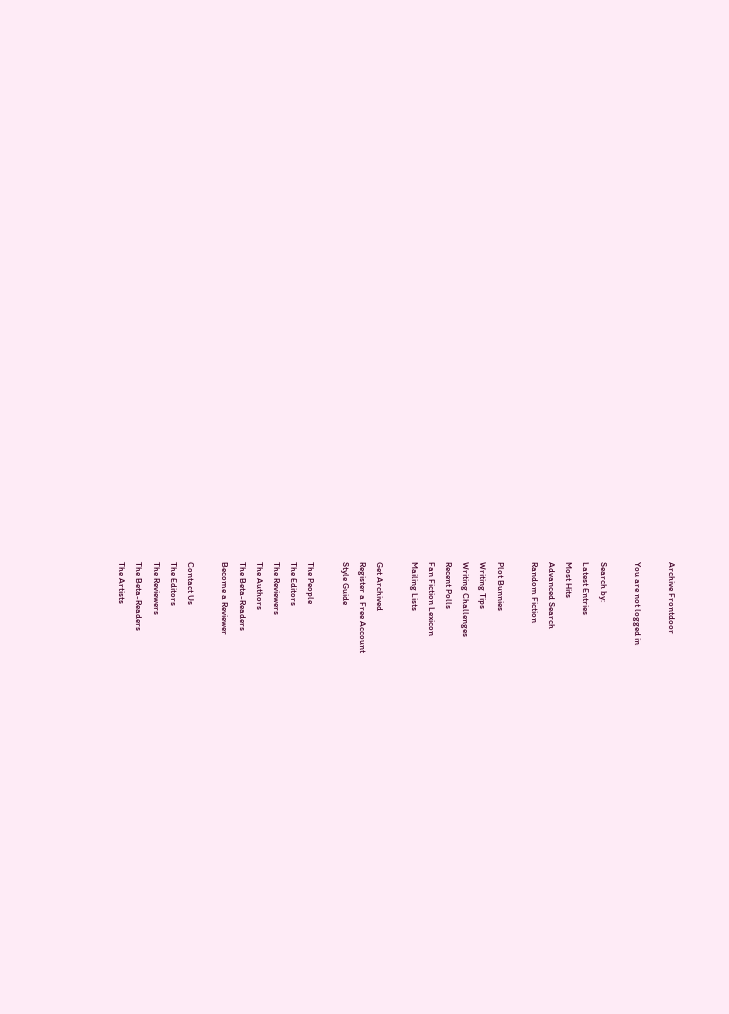Archive Frontdoor

You are not logged in

Search by:
Latest Entries
Most Hits
Advanced Search
Random Fiction

Plot Bunnies
Writing Tips
Writing Challenges
Recent Polls
Fan Fiction Lexicon
Mailing Lists

Get Archived
Register a Free Account
Style Guide

The People
The Editors
The Reviewers
The Authors
The Beta-Readers
Become a Reviewer

Contact Us
The Editors
The Reviewers
The Beta-Readers
The Artists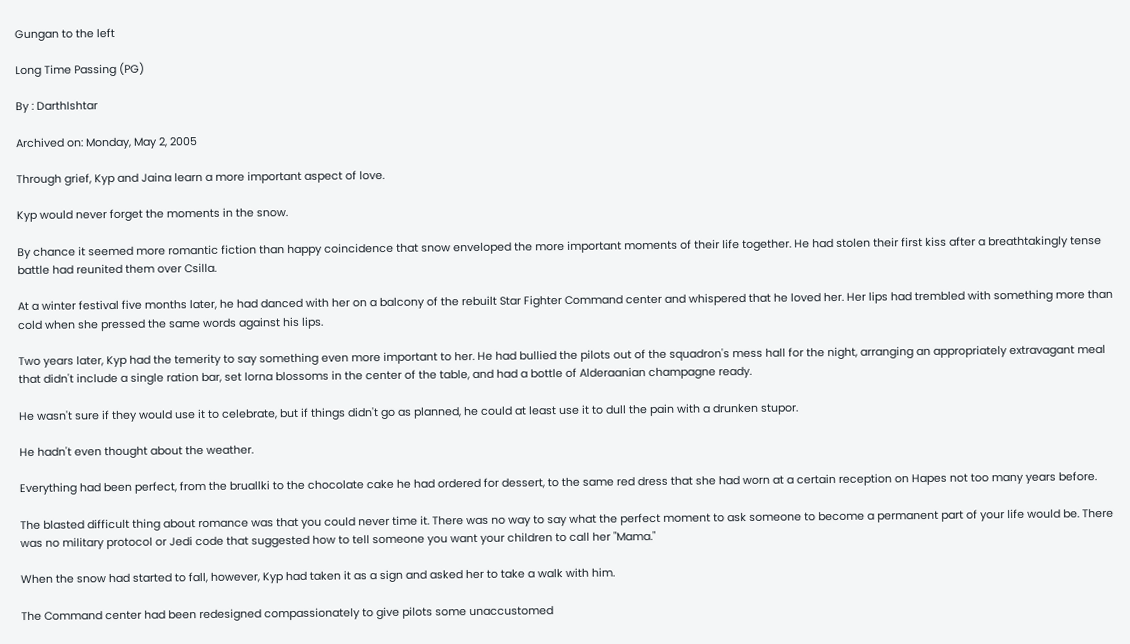Gungan to the left

Long Time Passing (PG)

By : DarthIshtar

Archived on: Monday, May 2, 2005

Through grief, Kyp and Jaina learn a more important aspect of love.

Kyp would never forget the moments in the snow.

By chance it seemed more romantic fiction than happy coincidence that snow enveloped the more important moments of their life together. He had stolen their first kiss after a breathtakingly tense battle had reunited them over Csilla.

At a winter festival five months later, he had danced with her on a balcony of the rebuilt Star Fighter Command center and whispered that he loved her. Her lips had trembled with something more than cold when she pressed the same words against his lips.

Two years later, Kyp had the temerity to say something even more important to her. He had bullied the pilots out of the squadron's mess hall for the night, arranging an appropriately extravagant meal that didn't include a single ration bar, set lorna blossoms in the center of the table, and had a bottle of Alderaanian champagne ready.

He wasn't sure if they would use it to celebrate, but if things didn't go as planned, he could at least use it to dull the pain with a drunken stupor.

He hadn't even thought about the weather.

Everything had been perfect, from the bruallki to the chocolate cake he had ordered for dessert, to the same red dress that she had worn at a certain reception on Hapes not too many years before.

The blasted difficult thing about romance was that you could never time it. There was no way to say what the perfect moment to ask someone to become a permanent part of your life would be. There was no military protocol or Jedi code that suggested how to tell someone you want your children to call her "Mama."

When the snow had started to fall, however, Kyp had taken it as a sign and asked her to take a walk with him.

The Command center had been redesigned compassionately to give pilots some unaccustomed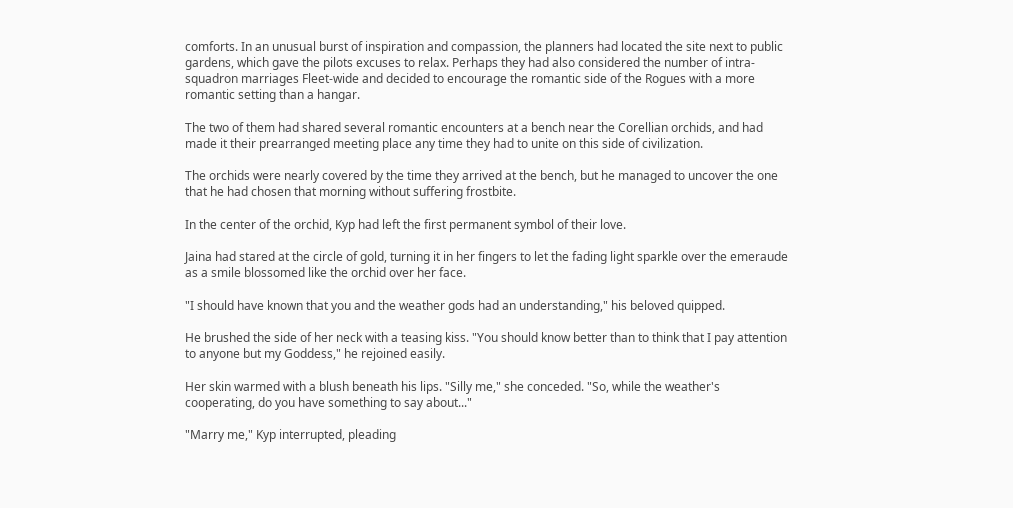comforts. In an unusual burst of inspiration and compassion, the planners had located the site next to public gardens, which gave the pilots excuses to relax. Perhaps they had also considered the number of intra-squadron marriages Fleet-wide and decided to encourage the romantic side of the Rogues with a more romantic setting than a hangar.

The two of them had shared several romantic encounters at a bench near the Corellian orchids, and had made it their prearranged meeting place any time they had to unite on this side of civilization.

The orchids were nearly covered by the time they arrived at the bench, but he managed to uncover the one that he had chosen that morning without suffering frostbite.

In the center of the orchid, Kyp had left the first permanent symbol of their love.

Jaina had stared at the circle of gold, turning it in her fingers to let the fading light sparkle over the emeraude as a smile blossomed like the orchid over her face.

"I should have known that you and the weather gods had an understanding," his beloved quipped.

He brushed the side of her neck with a teasing kiss. "You should know better than to think that I pay attention to anyone but my Goddess," he rejoined easily.

Her skin warmed with a blush beneath his lips. "Silly me," she conceded. "So, while the weather's cooperating, do you have something to say about..."

"Marry me," Kyp interrupted, pleading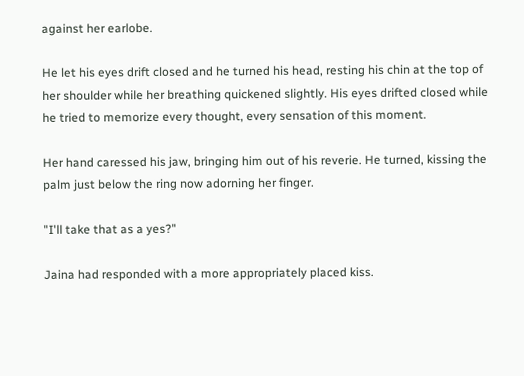against her earlobe.

He let his eyes drift closed and he turned his head, resting his chin at the top of her shoulder while her breathing quickened slightly. His eyes drifted closed while he tried to memorize every thought, every sensation of this moment.

Her hand caressed his jaw, bringing him out of his reverie. He turned, kissing the palm just below the ring now adorning her finger.

"I'll take that as a yes?"

Jaina had responded with a more appropriately placed kiss.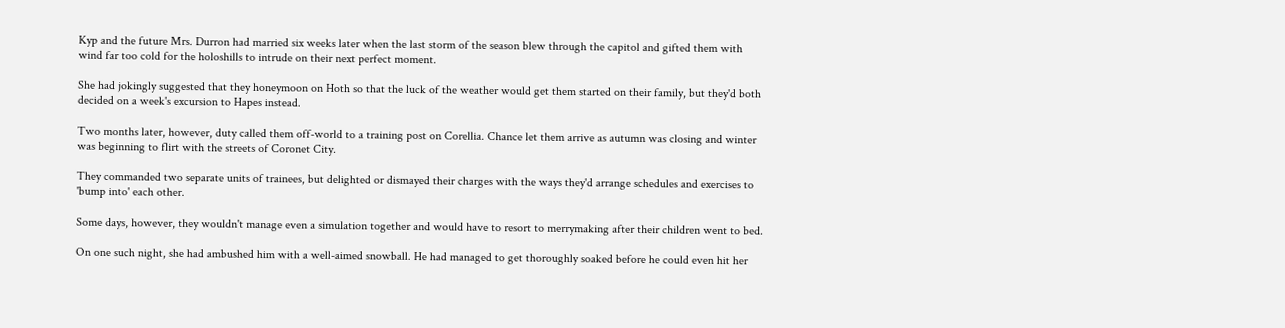Kyp and the future Mrs. Durron had married six weeks later when the last storm of the season blew through the capitol and gifted them with wind far too cold for the holoshills to intrude on their next perfect moment.

She had jokingly suggested that they honeymoon on Hoth so that the luck of the weather would get them started on their family, but they'd both decided on a week's excursion to Hapes instead.

Two months later, however, duty called them off-world to a training post on Corellia. Chance let them arrive as autumn was closing and winter was beginning to flirt with the streets of Coronet City.

They commanded two separate units of trainees, but delighted or dismayed their charges with the ways they'd arrange schedules and exercises to 'bump into' each other.

Some days, however, they wouldn't manage even a simulation together and would have to resort to merrymaking after their children went to bed.

On one such night, she had ambushed him with a well-aimed snowball. He had managed to get thoroughly soaked before he could even hit her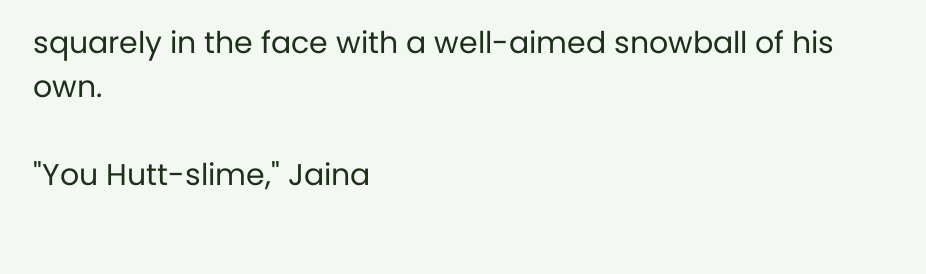squarely in the face with a well-aimed snowball of his own.

"You Hutt-slime," Jaina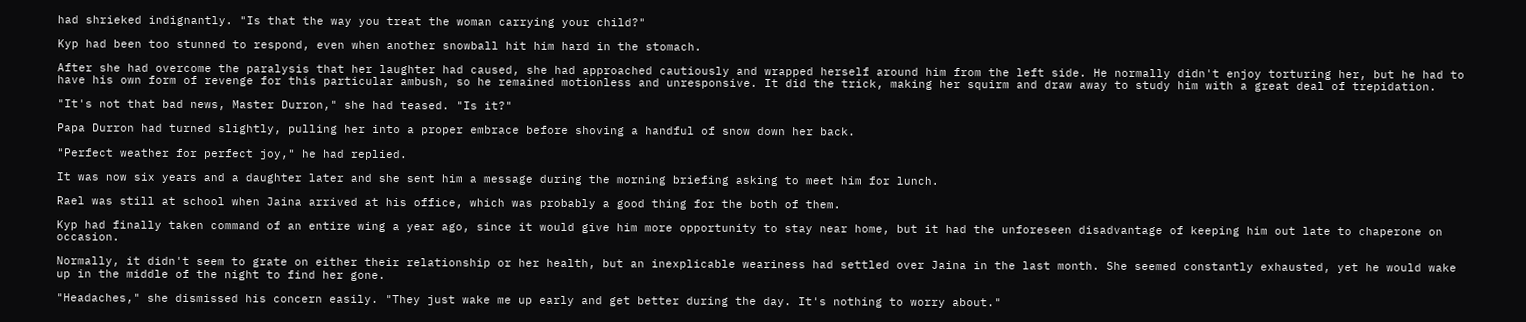had shrieked indignantly. "Is that the way you treat the woman carrying your child?"

Kyp had been too stunned to respond, even when another snowball hit him hard in the stomach.

After she had overcome the paralysis that her laughter had caused, she had approached cautiously and wrapped herself around him from the left side. He normally didn't enjoy torturing her, but he had to have his own form of revenge for this particular ambush, so he remained motionless and unresponsive. It did the trick, making her squirm and draw away to study him with a great deal of trepidation.

"It's not that bad news, Master Durron," she had teased. "Is it?"

Papa Durron had turned slightly, pulling her into a proper embrace before shoving a handful of snow down her back.

"Perfect weather for perfect joy," he had replied.

It was now six years and a daughter later and she sent him a message during the morning briefing asking to meet him for lunch.

Rael was still at school when Jaina arrived at his office, which was probably a good thing for the both of them.

Kyp had finally taken command of an entire wing a year ago, since it would give him more opportunity to stay near home, but it had the unforeseen disadvantage of keeping him out late to chaperone on occasion.

Normally, it didn't seem to grate on either their relationship or her health, but an inexplicable weariness had settled over Jaina in the last month. She seemed constantly exhausted, yet he would wake up in the middle of the night to find her gone.

"Headaches," she dismissed his concern easily. "They just wake me up early and get better during the day. It's nothing to worry about."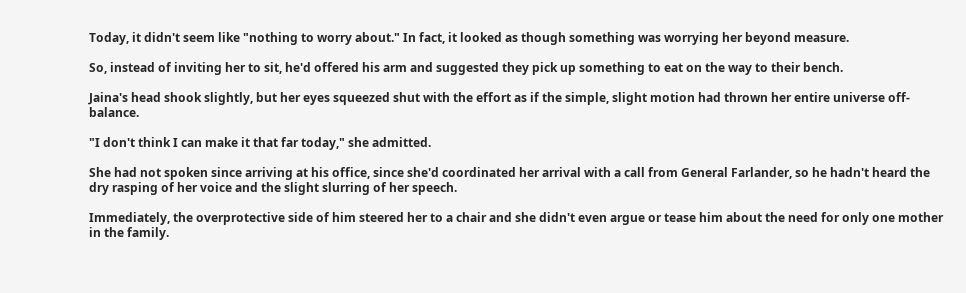Today, it didn't seem like "nothing to worry about." In fact, it looked as though something was worrying her beyond measure.

So, instead of inviting her to sit, he'd offered his arm and suggested they pick up something to eat on the way to their bench.

Jaina's head shook slightly, but her eyes squeezed shut with the effort as if the simple, slight motion had thrown her entire universe off-balance.

"I don't think I can make it that far today," she admitted.

She had not spoken since arriving at his office, since she'd coordinated her arrival with a call from General Farlander, so he hadn't heard the dry rasping of her voice and the slight slurring of her speech.

Immediately, the overprotective side of him steered her to a chair and she didn't even argue or tease him about the need for only one mother in the family.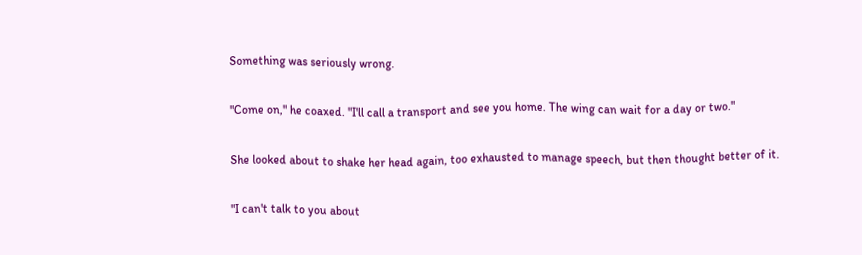Something was seriously wrong.

"Come on," he coaxed. "I'll call a transport and see you home. The wing can wait for a day or two."

She looked about to shake her head again, too exhausted to manage speech, but then thought better of it.

"I can't talk to you about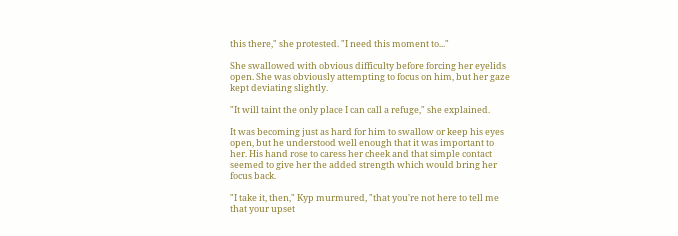this there," she protested. "I need this moment to..."

She swallowed with obvious difficulty before forcing her eyelids open. She was obviously attempting to focus on him, but her gaze kept deviating slightly.

"It will taint the only place I can call a refuge," she explained.

It was becoming just as hard for him to swallow or keep his eyes open, but he understood well enough that it was important to her. His hand rose to caress her cheek and that simple contact seemed to give her the added strength which would bring her focus back.

"I take it, then," Kyp murmured, "that you're not here to tell me that your upset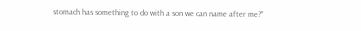stomach has something to do with a son we can name after me?"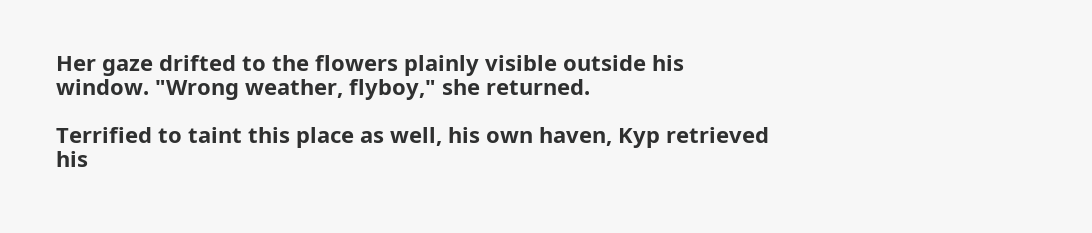Her gaze drifted to the flowers plainly visible outside his window. "Wrong weather, flyboy," she returned.

Terrified to taint this place as well, his own haven, Kyp retrieved his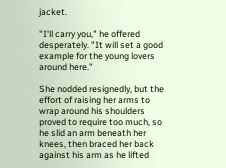jacket.

"I'll carry you," he offered desperately. "It will set a good example for the young lovers around here."

She nodded resignedly, but the effort of raising her arms to wrap around his shoulders proved to require too much, so he slid an arm beneath her knees, then braced her back against his arm as he lifted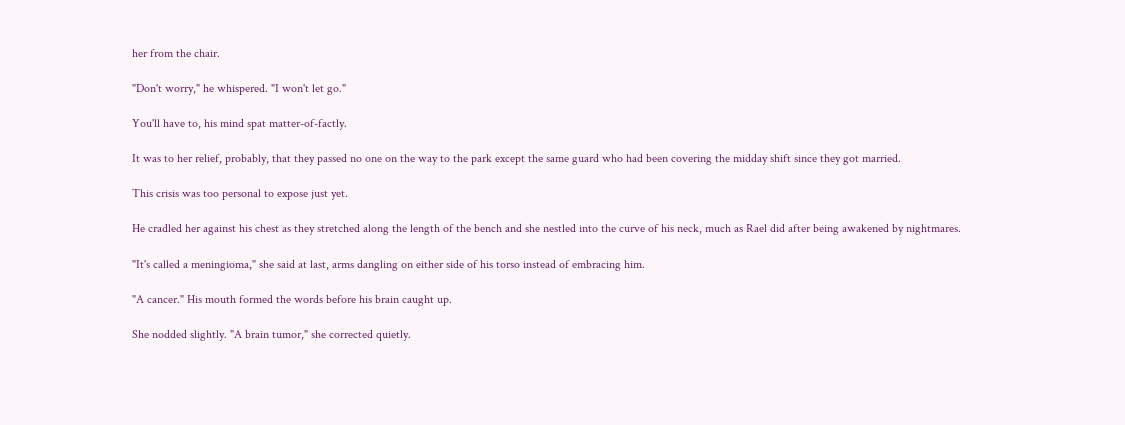her from the chair.

"Don't worry," he whispered. "I won't let go."

You'll have to, his mind spat matter-of-factly.

It was to her relief, probably, that they passed no one on the way to the park except the same guard who had been covering the midday shift since they got married.

This crisis was too personal to expose just yet.

He cradled her against his chest as they stretched along the length of the bench and she nestled into the curve of his neck, much as Rael did after being awakened by nightmares.

"It's called a meningioma," she said at last, arms dangling on either side of his torso instead of embracing him.

"A cancer." His mouth formed the words before his brain caught up.

She nodded slightly. "A brain tumor," she corrected quietly.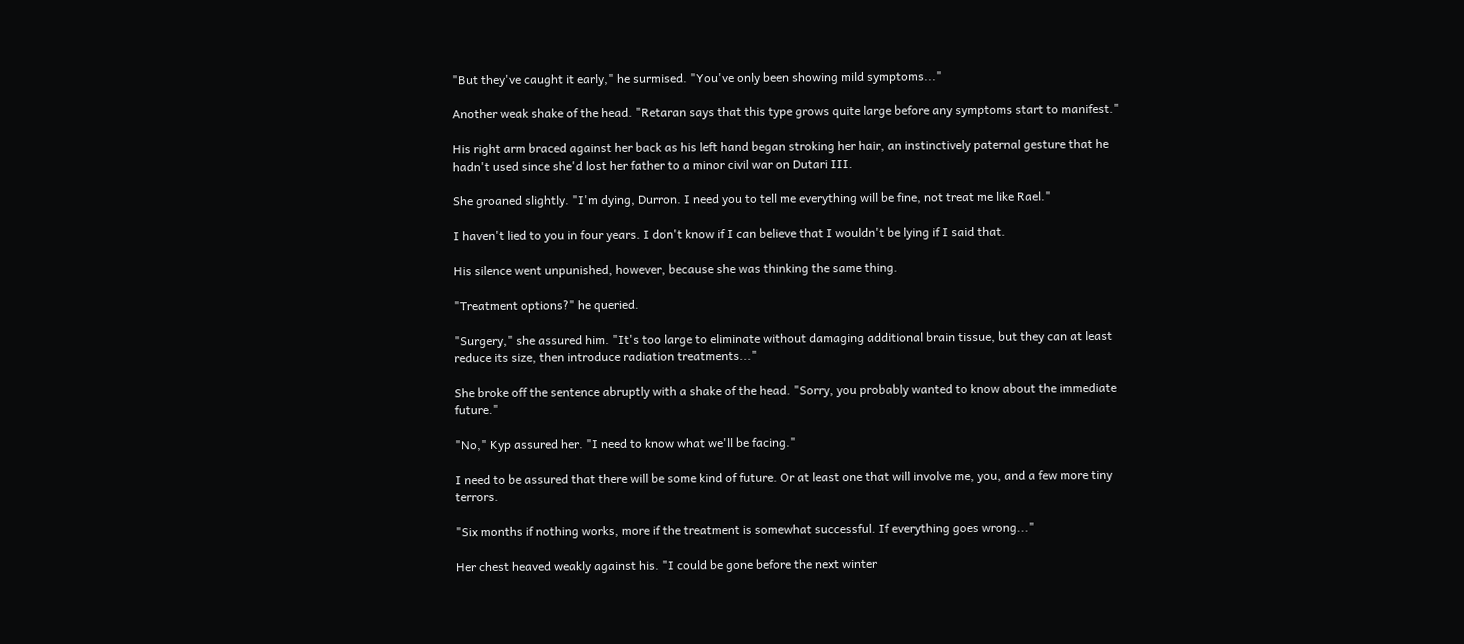"But they've caught it early," he surmised. "You've only been showing mild symptoms..."

Another weak shake of the head. "Retaran says that this type grows quite large before any symptoms start to manifest."

His right arm braced against her back as his left hand began stroking her hair, an instinctively paternal gesture that he hadn't used since she'd lost her father to a minor civil war on Dutari III.

She groaned slightly. "I'm dying, Durron. I need you to tell me everything will be fine, not treat me like Rael."

I haven't lied to you in four years. I don't know if I can believe that I wouldn't be lying if I said that.

His silence went unpunished, however, because she was thinking the same thing.

"Treatment options?" he queried.

"Surgery," she assured him. "It's too large to eliminate without damaging additional brain tissue, but they can at least reduce its size, then introduce radiation treatments..."

She broke off the sentence abruptly with a shake of the head. "Sorry, you probably wanted to know about the immediate future."

"No," Kyp assured her. "I need to know what we'll be facing."

I need to be assured that there will be some kind of future. Or at least one that will involve me, you, and a few more tiny terrors.

"Six months if nothing works, more if the treatment is somewhat successful. If everything goes wrong..."

Her chest heaved weakly against his. "I could be gone before the next winter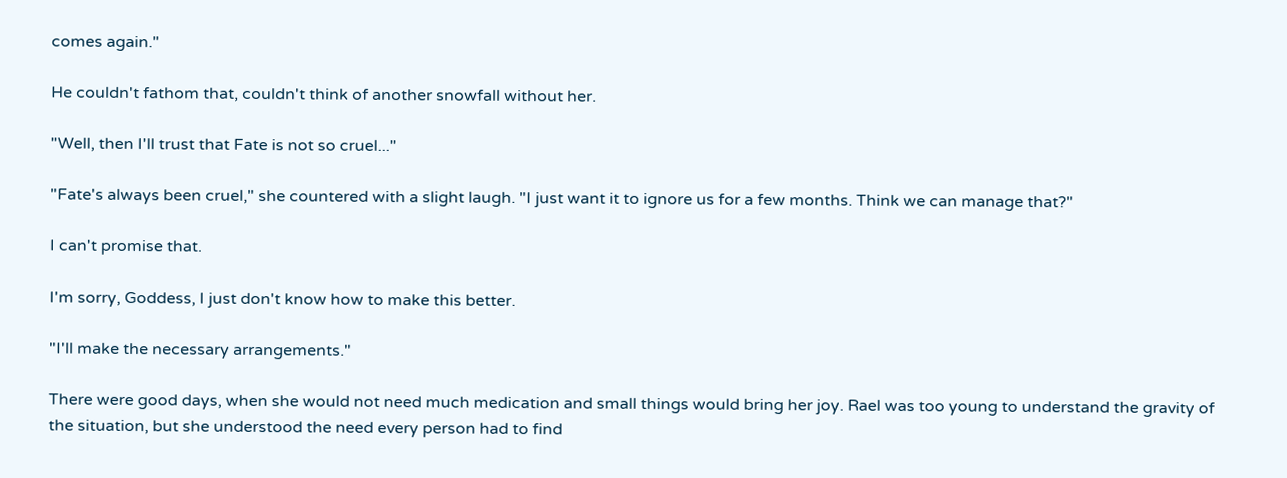comes again."

He couldn't fathom that, couldn't think of another snowfall without her.

"Well, then I'll trust that Fate is not so cruel..."

"Fate's always been cruel," she countered with a slight laugh. "I just want it to ignore us for a few months. Think we can manage that?"

I can't promise that.

I'm sorry, Goddess, I just don't know how to make this better.

"I'll make the necessary arrangements."

There were good days, when she would not need much medication and small things would bring her joy. Rael was too young to understand the gravity of the situation, but she understood the need every person had to find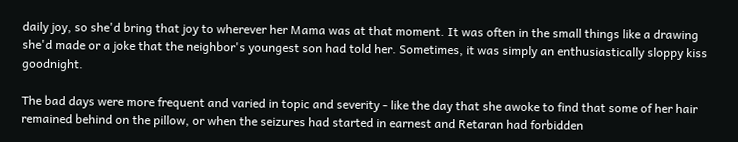daily joy, so she'd bring that joy to wherever her Mama was at that moment. It was often in the small things like a drawing she'd made or a joke that the neighbor's youngest son had told her. Sometimes, it was simply an enthusiastically sloppy kiss goodnight.

The bad days were more frequent and varied in topic and severity - like the day that she awoke to find that some of her hair remained behind on the pillow, or when the seizures had started in earnest and Retaran had forbidden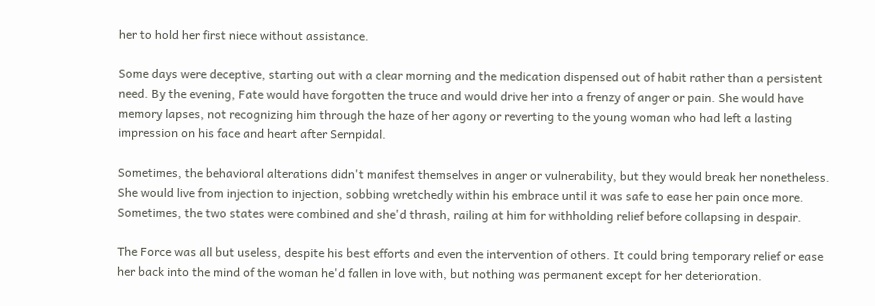her to hold her first niece without assistance.

Some days were deceptive, starting out with a clear morning and the medication dispensed out of habit rather than a persistent need. By the evening, Fate would have forgotten the truce and would drive her into a frenzy of anger or pain. She would have memory lapses, not recognizing him through the haze of her agony or reverting to the young woman who had left a lasting impression on his face and heart after Sernpidal.

Sometimes, the behavioral alterations didn't manifest themselves in anger or vulnerability, but they would break her nonetheless. She would live from injection to injection, sobbing wretchedly within his embrace until it was safe to ease her pain once more. Sometimes, the two states were combined and she'd thrash, railing at him for withholding relief before collapsing in despair.

The Force was all but useless, despite his best efforts and even the intervention of others. It could bring temporary relief or ease her back into the mind of the woman he'd fallen in love with, but nothing was permanent except for her deterioration.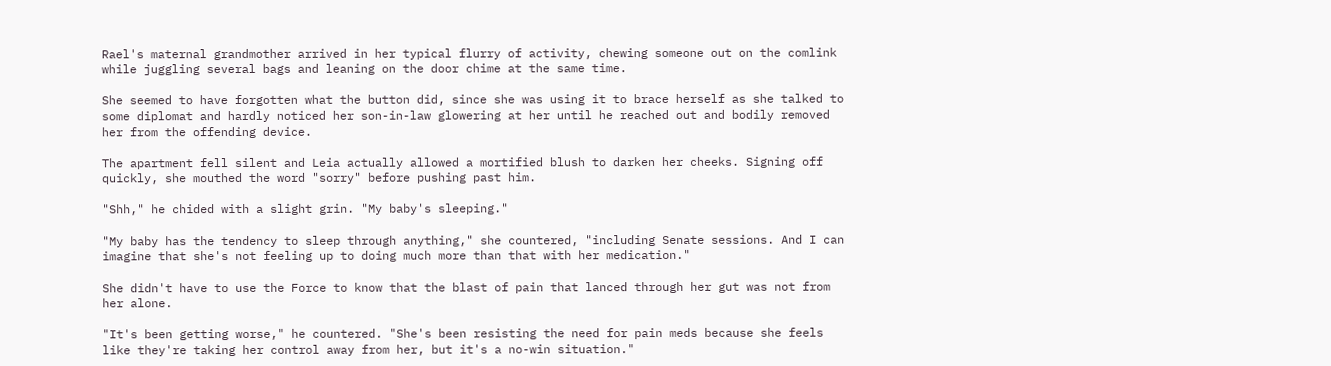Rael's maternal grandmother arrived in her typical flurry of activity, chewing someone out on the comlink while juggling several bags and leaning on the door chime at the same time.

She seemed to have forgotten what the button did, since she was using it to brace herself as she talked to some diplomat and hardly noticed her son-in-law glowering at her until he reached out and bodily removed her from the offending device.

The apartment fell silent and Leia actually allowed a mortified blush to darken her cheeks. Signing off quickly, she mouthed the word "sorry" before pushing past him.

"Shh," he chided with a slight grin. "My baby's sleeping."

"My baby has the tendency to sleep through anything," she countered, "including Senate sessions. And I can imagine that she's not feeling up to doing much more than that with her medication."

She didn't have to use the Force to know that the blast of pain that lanced through her gut was not from her alone.

"It's been getting worse," he countered. "She's been resisting the need for pain meds because she feels like they're taking her control away from her, but it's a no-win situation."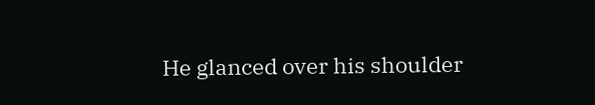He glanced over his shoulder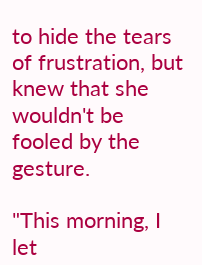to hide the tears of frustration, but knew that she wouldn't be fooled by the gesture.

"This morning, I let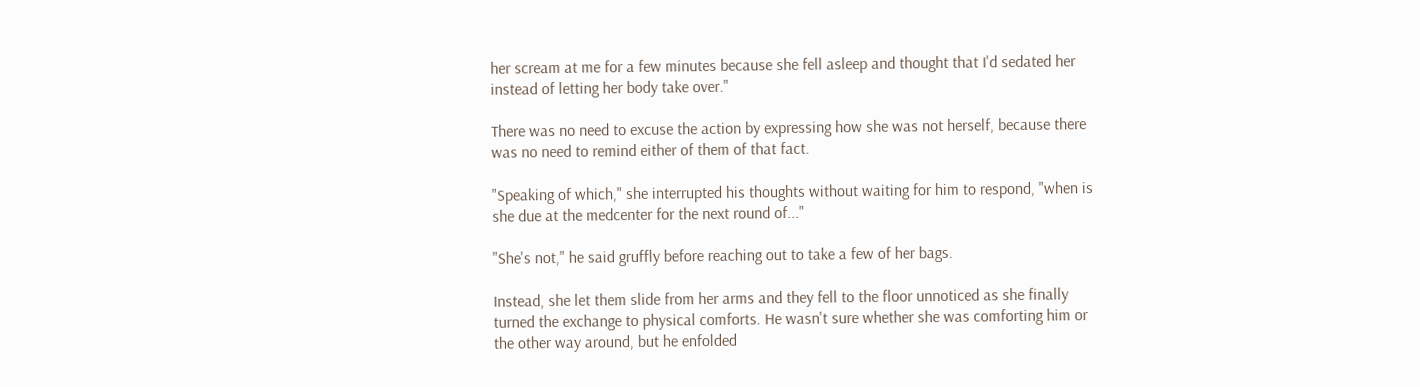her scream at me for a few minutes because she fell asleep and thought that I'd sedated her instead of letting her body take over."

There was no need to excuse the action by expressing how she was not herself, because there was no need to remind either of them of that fact.

"Speaking of which," she interrupted his thoughts without waiting for him to respond, "when is she due at the medcenter for the next round of..."

"She's not," he said gruffly before reaching out to take a few of her bags.

Instead, she let them slide from her arms and they fell to the floor unnoticed as she finally turned the exchange to physical comforts. He wasn't sure whether she was comforting him or the other way around, but he enfolded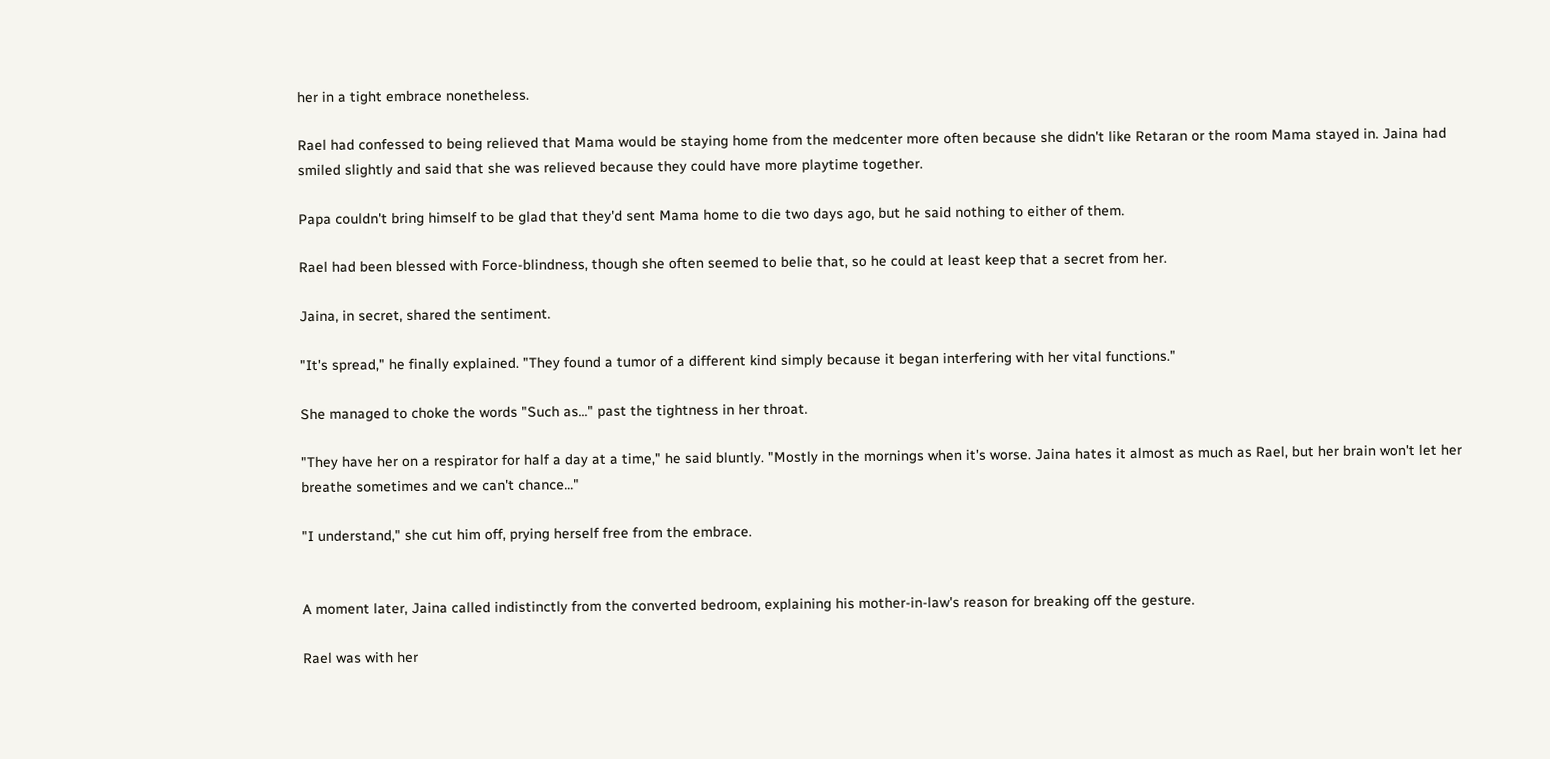her in a tight embrace nonetheless.

Rael had confessed to being relieved that Mama would be staying home from the medcenter more often because she didn't like Retaran or the room Mama stayed in. Jaina had smiled slightly and said that she was relieved because they could have more playtime together.

Papa couldn't bring himself to be glad that they'd sent Mama home to die two days ago, but he said nothing to either of them.

Rael had been blessed with Force-blindness, though she often seemed to belie that, so he could at least keep that a secret from her.

Jaina, in secret, shared the sentiment.

"It's spread," he finally explained. "They found a tumor of a different kind simply because it began interfering with her vital functions."

She managed to choke the words "Such as..." past the tightness in her throat.

"They have her on a respirator for half a day at a time," he said bluntly. "Mostly in the mornings when it's worse. Jaina hates it almost as much as Rael, but her brain won't let her breathe sometimes and we can't chance..."

"I understand," she cut him off, prying herself free from the embrace.


A moment later, Jaina called indistinctly from the converted bedroom, explaining his mother-in-law's reason for breaking off the gesture.

Rael was with her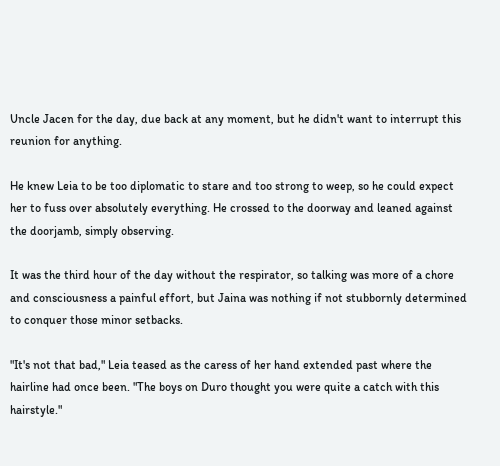Uncle Jacen for the day, due back at any moment, but he didn't want to interrupt this reunion for anything.

He knew Leia to be too diplomatic to stare and too strong to weep, so he could expect her to fuss over absolutely everything. He crossed to the doorway and leaned against the doorjamb, simply observing.

It was the third hour of the day without the respirator, so talking was more of a chore and consciousness a painful effort, but Jaina was nothing if not stubbornly determined to conquer those minor setbacks.

"It's not that bad," Leia teased as the caress of her hand extended past where the hairline had once been. "The boys on Duro thought you were quite a catch with this hairstyle."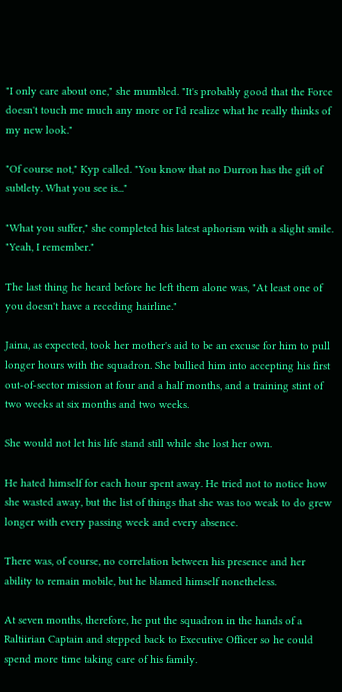"I only care about one," she mumbled. "It's probably good that the Force doesn't touch me much any more or I'd realize what he really thinks of my new look."

"Of course not," Kyp called. "You know that no Durron has the gift of subtlety. What you see is..."

"What you suffer," she completed his latest aphorism with a slight smile. "Yeah, I remember."

The last thing he heard before he left them alone was, "At least one of you doesn't have a receding hairline."

Jaina, as expected, took her mother's aid to be an excuse for him to pull longer hours with the squadron. She bullied him into accepting his first out-of-sector mission at four and a half months, and a training stint of two weeks at six months and two weeks.

She would not let his life stand still while she lost her own.

He hated himself for each hour spent away. He tried not to notice how she wasted away, but the list of things that she was too weak to do grew longer with every passing week and every absence.

There was, of course, no correlation between his presence and her ability to remain mobile, but he blamed himself nonetheless.

At seven months, therefore, he put the squadron in the hands of a Raltiirian Captain and stepped back to Executive Officer so he could spend more time taking care of his family.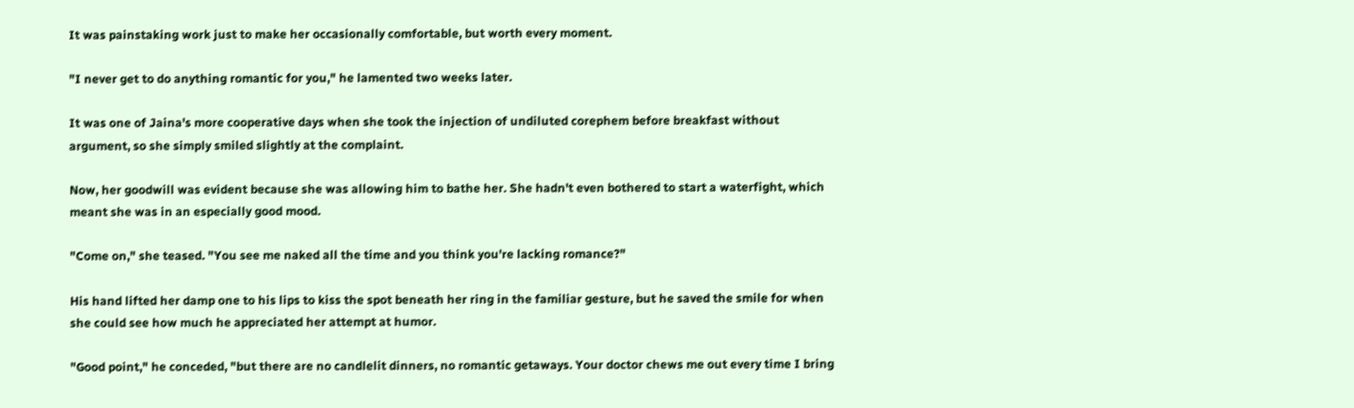It was painstaking work just to make her occasionally comfortable, but worth every moment.

"I never get to do anything romantic for you," he lamented two weeks later.

It was one of Jaina's more cooperative days when she took the injection of undiluted corephem before breakfast without argument, so she simply smiled slightly at the complaint.

Now, her goodwill was evident because she was allowing him to bathe her. She hadn't even bothered to start a waterfight, which meant she was in an especially good mood.

"Come on," she teased. "You see me naked all the time and you think you're lacking romance?"

His hand lifted her damp one to his lips to kiss the spot beneath her ring in the familiar gesture, but he saved the smile for when she could see how much he appreciated her attempt at humor.

"Good point," he conceded, "but there are no candlelit dinners, no romantic getaways. Your doctor chews me out every time I bring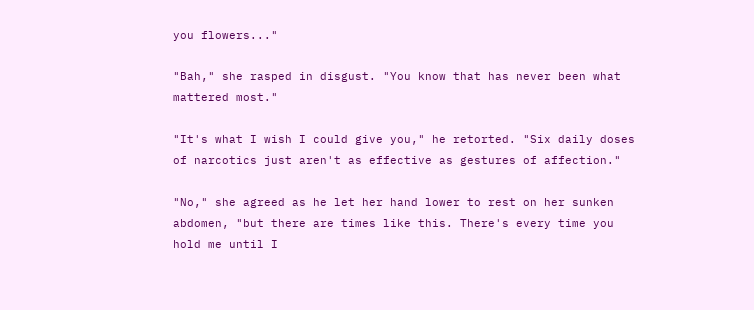you flowers..."

"Bah," she rasped in disgust. "You know that has never been what mattered most."

"It's what I wish I could give you," he retorted. "Six daily doses of narcotics just aren't as effective as gestures of affection."

"No," she agreed as he let her hand lower to rest on her sunken abdomen, "but there are times like this. There's every time you hold me until I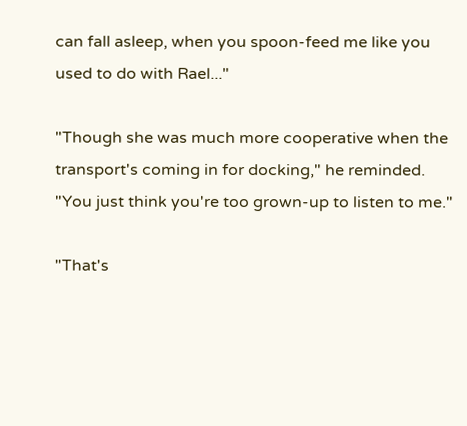can fall asleep, when you spoon-feed me like you used to do with Rael..."

"Though she was much more cooperative when the transport's coming in for docking," he reminded. "You just think you're too grown-up to listen to me."

"That's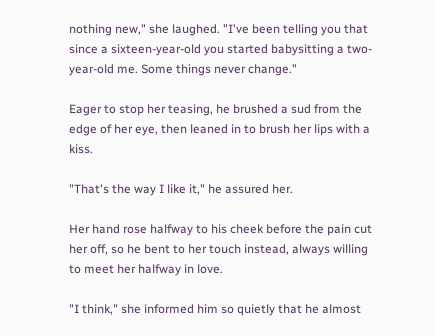nothing new," she laughed. "I've been telling you that since a sixteen-year-old you started babysitting a two-year-old me. Some things never change."

Eager to stop her teasing, he brushed a sud from the edge of her eye, then leaned in to brush her lips with a kiss.

"That's the way I like it," he assured her.

Her hand rose halfway to his cheek before the pain cut her off, so he bent to her touch instead, always willing to meet her halfway in love.

"I think," she informed him so quietly that he almost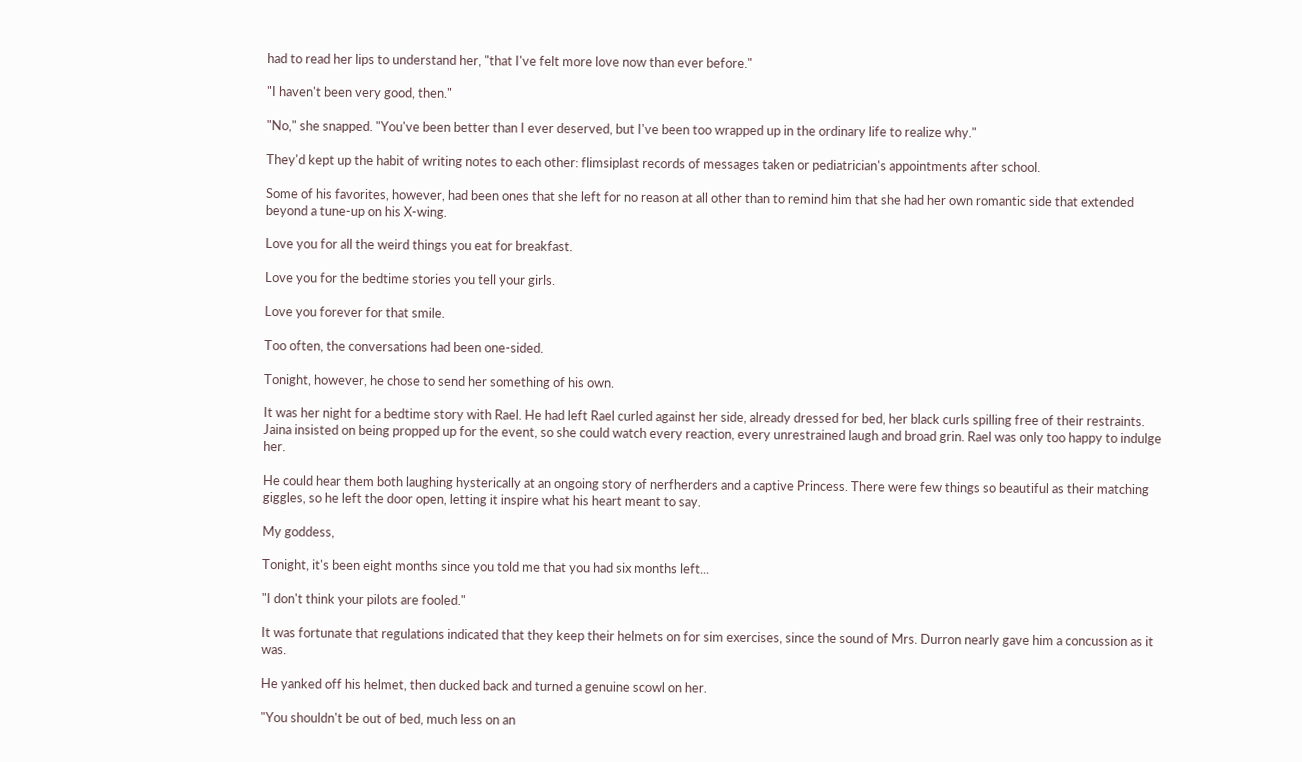had to read her lips to understand her, "that I've felt more love now than ever before."

"I haven't been very good, then."

"No," she snapped. "You've been better than I ever deserved, but I've been too wrapped up in the ordinary life to realize why."

They'd kept up the habit of writing notes to each other: flimsiplast records of messages taken or pediatrician's appointments after school.

Some of his favorites, however, had been ones that she left for no reason at all other than to remind him that she had her own romantic side that extended beyond a tune-up on his X-wing.

Love you for all the weird things you eat for breakfast.

Love you for the bedtime stories you tell your girls.

Love you forever for that smile.

Too often, the conversations had been one-sided.

Tonight, however, he chose to send her something of his own.

It was her night for a bedtime story with Rael. He had left Rael curled against her side, already dressed for bed, her black curls spilling free of their restraints. Jaina insisted on being propped up for the event, so she could watch every reaction, every unrestrained laugh and broad grin. Rael was only too happy to indulge her.

He could hear them both laughing hysterically at an ongoing story of nerfherders and a captive Princess. There were few things so beautiful as their matching giggles, so he left the door open, letting it inspire what his heart meant to say.

My goddess,

Tonight, it's been eight months since you told me that you had six months left...

"I don't think your pilots are fooled."

It was fortunate that regulations indicated that they keep their helmets on for sim exercises, since the sound of Mrs. Durron nearly gave him a concussion as it was.

He yanked off his helmet, then ducked back and turned a genuine scowl on her.

"You shouldn't be out of bed, much less on an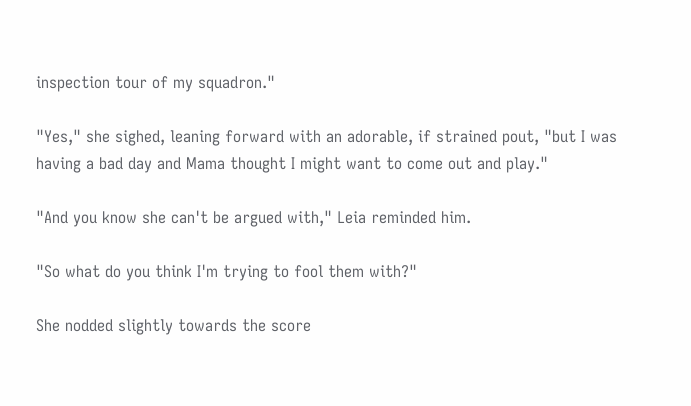inspection tour of my squadron."

"Yes," she sighed, leaning forward with an adorable, if strained pout, "but I was having a bad day and Mama thought I might want to come out and play."

"And you know she can't be argued with," Leia reminded him.

"So what do you think I'm trying to fool them with?"

She nodded slightly towards the score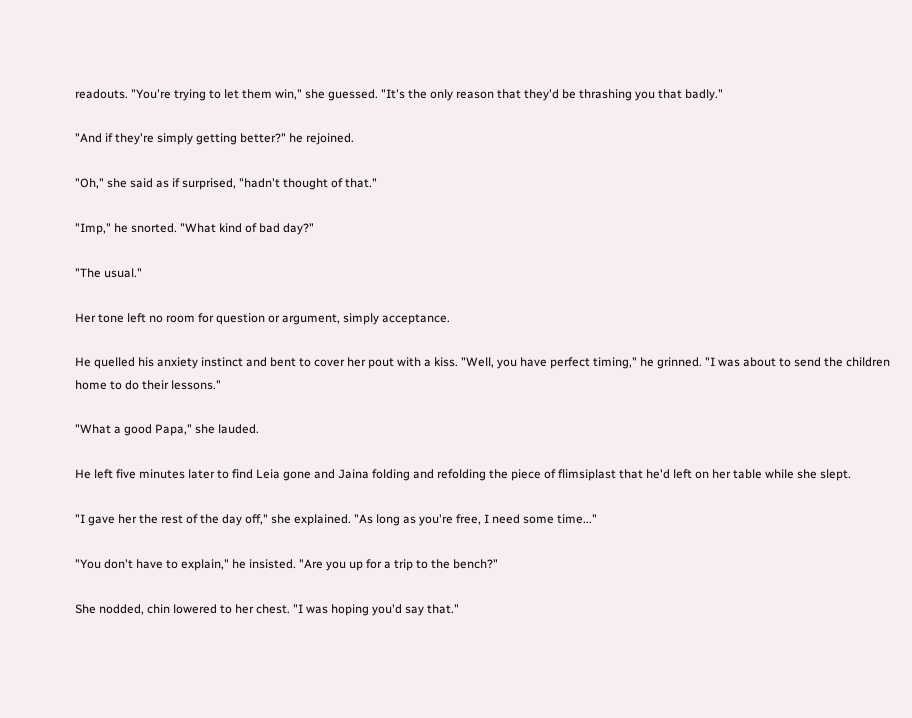readouts. "You're trying to let them win," she guessed. "It's the only reason that they'd be thrashing you that badly."

"And if they're simply getting better?" he rejoined.

"Oh," she said as if surprised, "hadn't thought of that."

"Imp," he snorted. "What kind of bad day?"

"The usual."

Her tone left no room for question or argument, simply acceptance.

He quelled his anxiety instinct and bent to cover her pout with a kiss. "Well, you have perfect timing," he grinned. "I was about to send the children home to do their lessons."

"What a good Papa," she lauded.

He left five minutes later to find Leia gone and Jaina folding and refolding the piece of flimsiplast that he'd left on her table while she slept.

"I gave her the rest of the day off," she explained. "As long as you're free, I need some time..."

"You don't have to explain," he insisted. "Are you up for a trip to the bench?"

She nodded, chin lowered to her chest. "I was hoping you'd say that."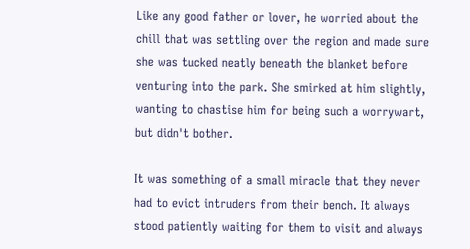Like any good father or lover, he worried about the chill that was settling over the region and made sure she was tucked neatly beneath the blanket before venturing into the park. She smirked at him slightly, wanting to chastise him for being such a worrywart, but didn't bother.

It was something of a small miracle that they never had to evict intruders from their bench. It always stood patiently waiting for them to visit and always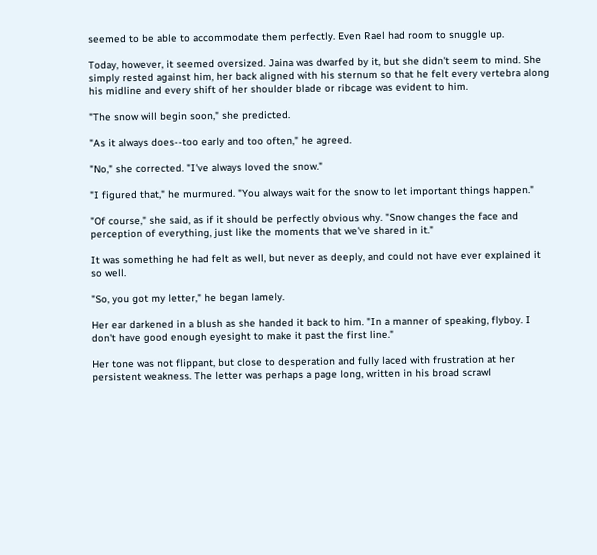seemed to be able to accommodate them perfectly. Even Rael had room to snuggle up.

Today, however, it seemed oversized. Jaina was dwarfed by it, but she didn't seem to mind. She simply rested against him, her back aligned with his sternum so that he felt every vertebra along his midline and every shift of her shoulder blade or ribcage was evident to him.

"The snow will begin soon," she predicted.

"As it always does--too early and too often," he agreed.

"No," she corrected. "I've always loved the snow."

"I figured that," he murmured. "You always wait for the snow to let important things happen."

"Of course," she said, as if it should be perfectly obvious why. "Snow changes the face and perception of everything, just like the moments that we've shared in it."

It was something he had felt as well, but never as deeply, and could not have ever explained it so well.

"So, you got my letter," he began lamely.

Her ear darkened in a blush as she handed it back to him. "In a manner of speaking, flyboy. I don't have good enough eyesight to make it past the first line."

Her tone was not flippant, but close to desperation and fully laced with frustration at her persistent weakness. The letter was perhaps a page long, written in his broad scrawl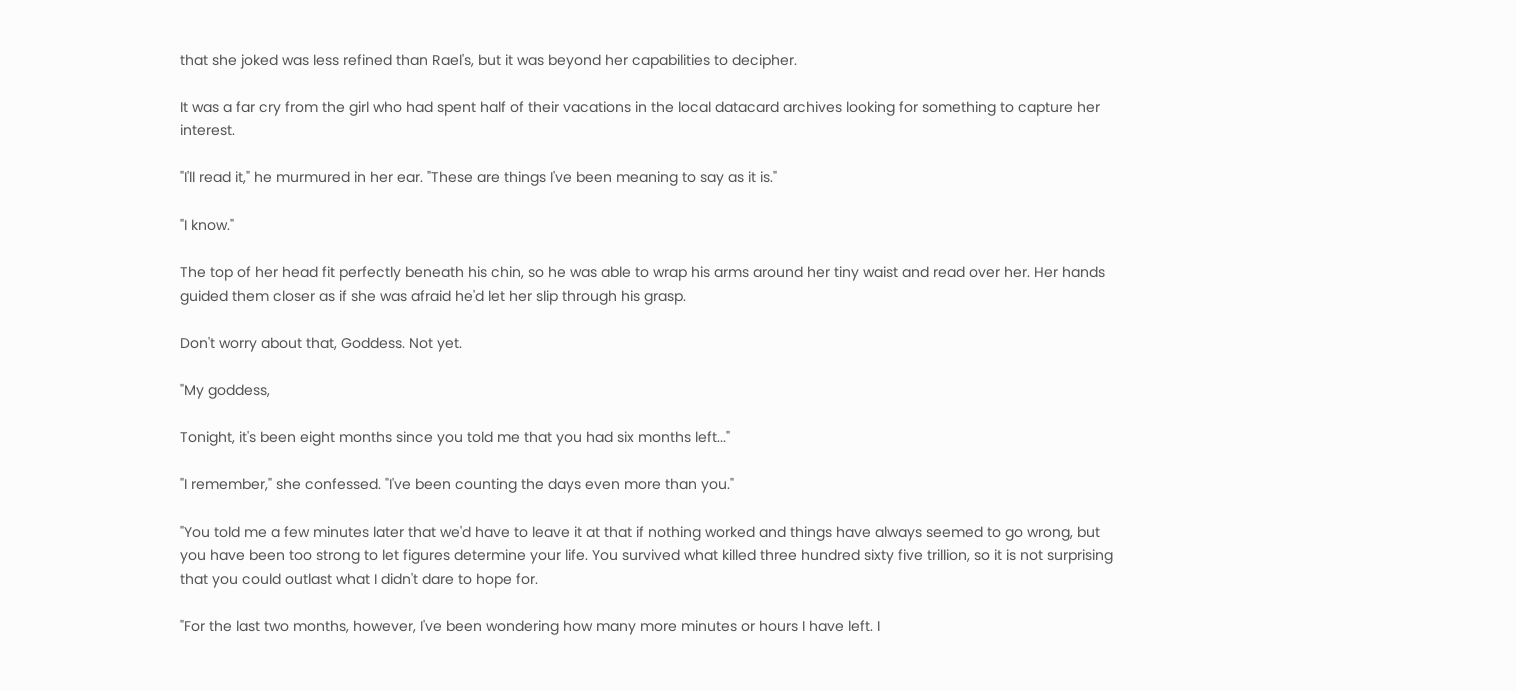that she joked was less refined than Rael's, but it was beyond her capabilities to decipher.

It was a far cry from the girl who had spent half of their vacations in the local datacard archives looking for something to capture her interest.

"I'll read it," he murmured in her ear. "These are things I've been meaning to say as it is."

"I know."

The top of her head fit perfectly beneath his chin, so he was able to wrap his arms around her tiny waist and read over her. Her hands guided them closer as if she was afraid he'd let her slip through his grasp.

Don't worry about that, Goddess. Not yet.

"My goddess,

Tonight, it's been eight months since you told me that you had six months left..."

"I remember," she confessed. "I've been counting the days even more than you."

"You told me a few minutes later that we'd have to leave it at that if nothing worked and things have always seemed to go wrong, but you have been too strong to let figures determine your life. You survived what killed three hundred sixty five trillion, so it is not surprising that you could outlast what I didn't dare to hope for.

"For the last two months, however, I've been wondering how many more minutes or hours I have left. I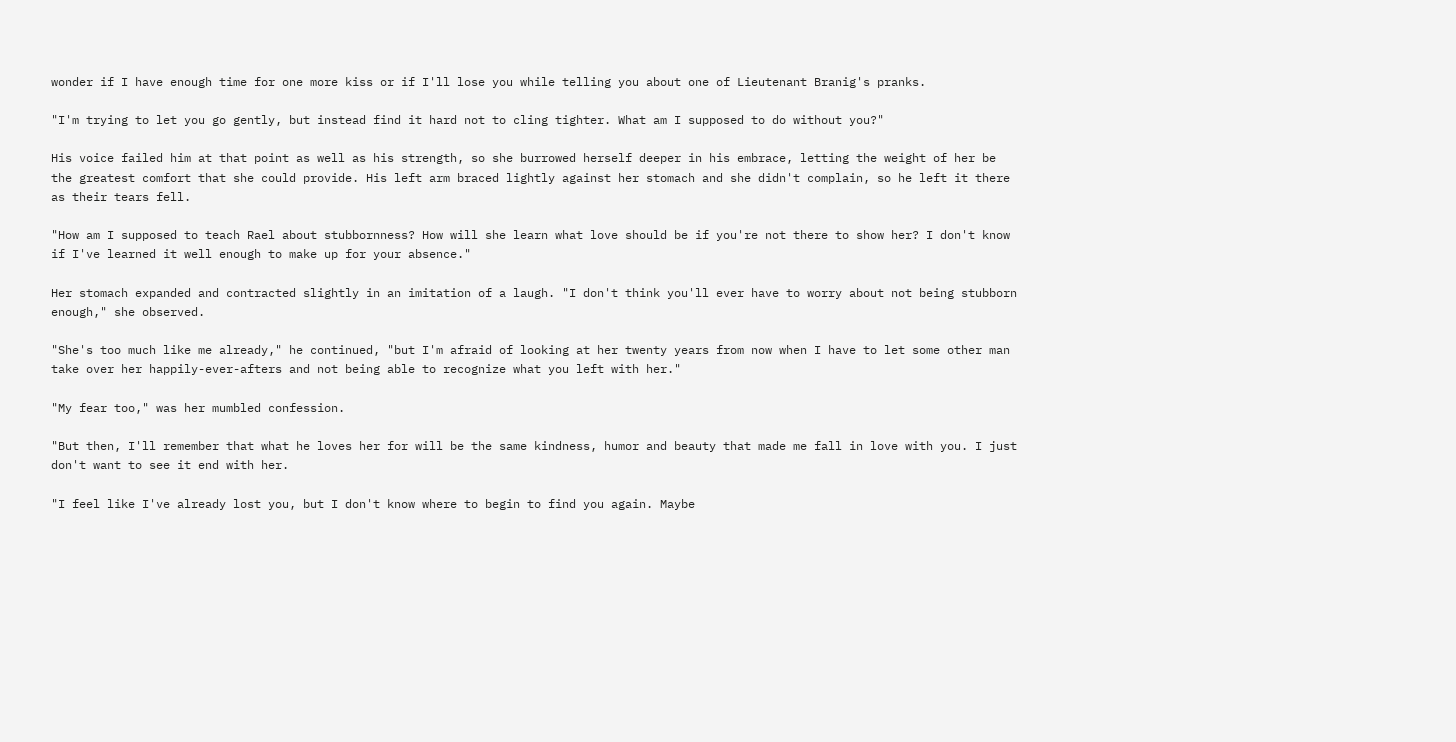wonder if I have enough time for one more kiss or if I'll lose you while telling you about one of Lieutenant Branig's pranks.

"I'm trying to let you go gently, but instead find it hard not to cling tighter. What am I supposed to do without you?"

His voice failed him at that point as well as his strength, so she burrowed herself deeper in his embrace, letting the weight of her be the greatest comfort that she could provide. His left arm braced lightly against her stomach and she didn't complain, so he left it there as their tears fell.

"How am I supposed to teach Rael about stubbornness? How will she learn what love should be if you're not there to show her? I don't know if I've learned it well enough to make up for your absence."

Her stomach expanded and contracted slightly in an imitation of a laugh. "I don't think you'll ever have to worry about not being stubborn enough," she observed.

"She's too much like me already," he continued, "but I'm afraid of looking at her twenty years from now when I have to let some other man take over her happily-ever-afters and not being able to recognize what you left with her."

"My fear too," was her mumbled confession.

"But then, I'll remember that what he loves her for will be the same kindness, humor and beauty that made me fall in love with you. I just don't want to see it end with her.

"I feel like I've already lost you, but I don't know where to begin to find you again. Maybe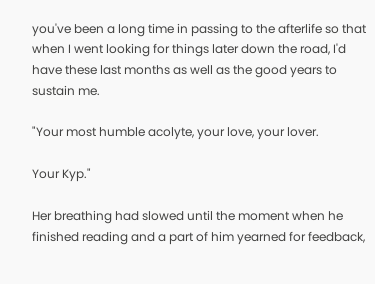you've been a long time in passing to the afterlife so that when I went looking for things later down the road, I'd have these last months as well as the good years to sustain me.

"Your most humble acolyte, your love, your lover.

Your Kyp."

Her breathing had slowed until the moment when he finished reading and a part of him yearned for feedback,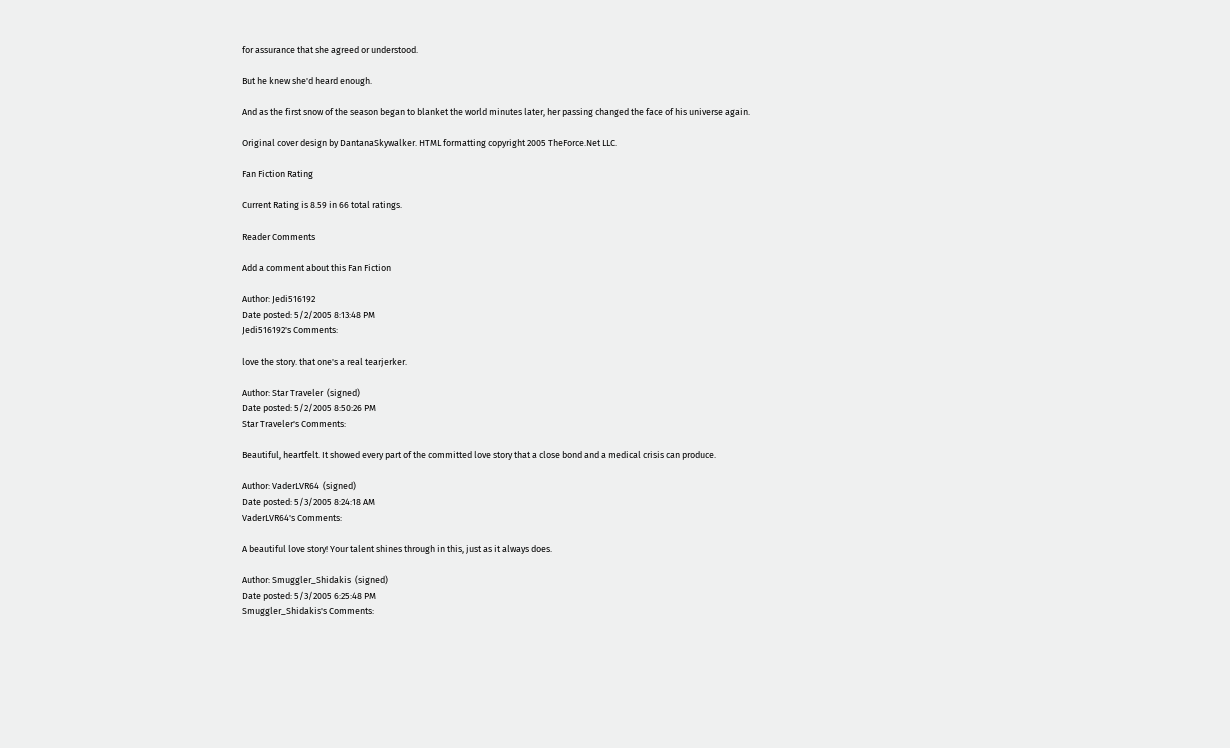for assurance that she agreed or understood.

But he knew she'd heard enough.

And as the first snow of the season began to blanket the world minutes later, her passing changed the face of his universe again.

Original cover design by DantanaSkywalker. HTML formatting copyright 2005 TheForce.Net LLC.

Fan Fiction Rating

Current Rating is 8.59 in 66 total ratings.

Reader Comments

Add a comment about this Fan Fiction

Author: Jedi516192
Date posted: 5/2/2005 8:13:48 PM
Jedi516192's Comments:

love the story. that one's a real tearjerker.

Author: Star Traveler  (signed)
Date posted: 5/2/2005 8:50:26 PM
Star Traveler's Comments:

Beautiful, heartfelt. It showed every part of the committed love story that a close bond and a medical crisis can produce.

Author: VaderLVR64  (signed)
Date posted: 5/3/2005 8:24:18 AM
VaderLVR64's Comments:

A beautiful love story! Your talent shines through in this, just as it always does.

Author: Smuggler_Shidakis  (signed)
Date posted: 5/3/2005 6:25:48 PM
Smuggler_Shidakis's Comments: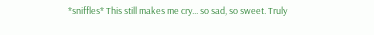*sniffles* This still makes me cry... so sad, so sweet. Truly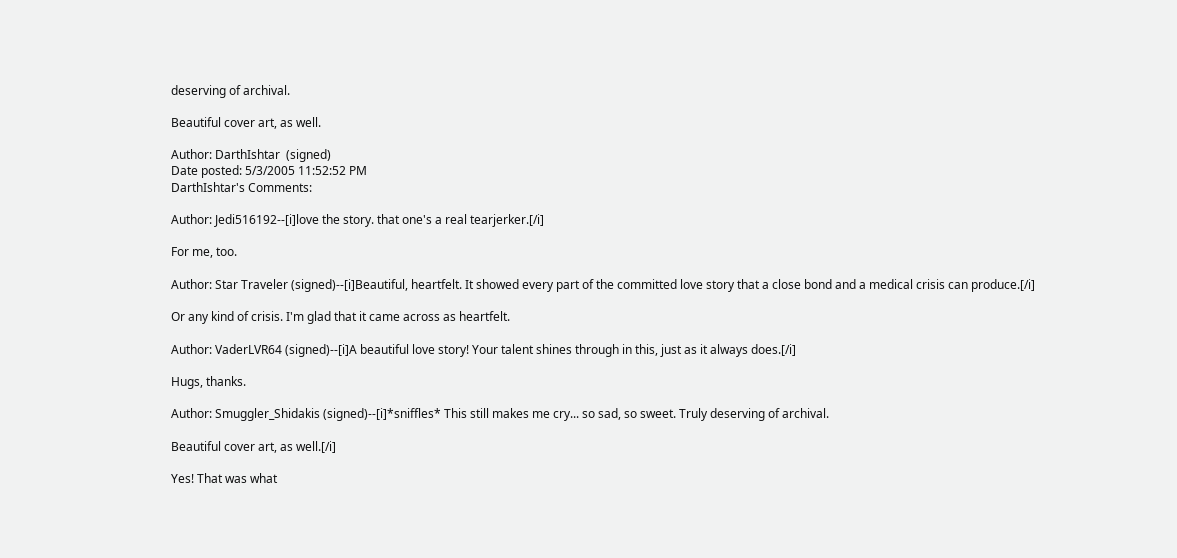deserving of archival.

Beautiful cover art, as well.

Author: DarthIshtar  (signed)
Date posted: 5/3/2005 11:52:52 PM
DarthIshtar's Comments:

Author: Jedi516192--[i]love the story. that one's a real tearjerker.[/i]

For me, too.

Author: Star Traveler (signed)--[i]Beautiful, heartfelt. It showed every part of the committed love story that a close bond and a medical crisis can produce.[/i]

Or any kind of crisis. I'm glad that it came across as heartfelt.

Author: VaderLVR64 (signed)--[i]A beautiful love story! Your talent shines through in this, just as it always does.[/i]

Hugs, thanks.

Author: Smuggler_Shidakis (signed)--[i]*sniffles* This still makes me cry... so sad, so sweet. Truly deserving of archival.

Beautiful cover art, as well.[/i]

Yes! That was what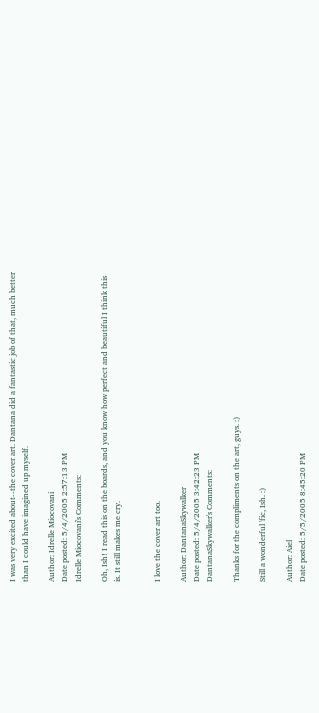I was very excited about--the cover art. Dantana did a fantastic job of that, much better than I could have imagined up myself.

Author: Idrelle Miocovani
Date posted: 5/4/2005 2:57:13 PM
Idrelle Miocovani's Comments:

Oh, Ish! I read this on the boards, and you know how perfect and beautiful I think this is. It still makes me cry.


I love the cover art too.

Author: DantanaSkywalker
Date posted: 5/4/2005 3:42:23 PM
DantanaSkywalker's Comments:

Thanks for the compliments on the art, guys. :)

Still a wonderful 'fic, Ish. :)

Author: Aiel
Date posted: 5/5/2005 8:45:20 PM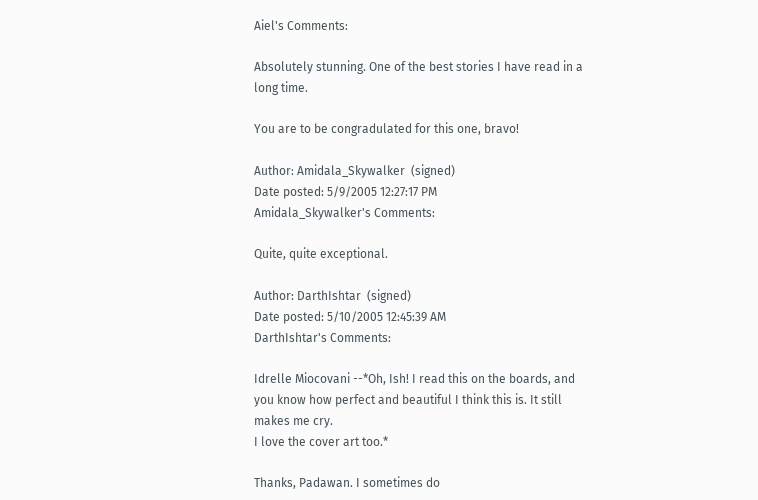Aiel's Comments:

Absolutely stunning. One of the best stories I have read in a long time.

You are to be congradulated for this one, bravo!

Author: Amidala_Skywalker  (signed)
Date posted: 5/9/2005 12:27:17 PM
Amidala_Skywalker's Comments:

Quite, quite exceptional.

Author: DarthIshtar  (signed)
Date posted: 5/10/2005 12:45:39 AM
DarthIshtar's Comments:

Idrelle Miocovani --*Oh, Ish! I read this on the boards, and you know how perfect and beautiful I think this is. It still makes me cry.
I love the cover art too.*

Thanks, Padawan. I sometimes do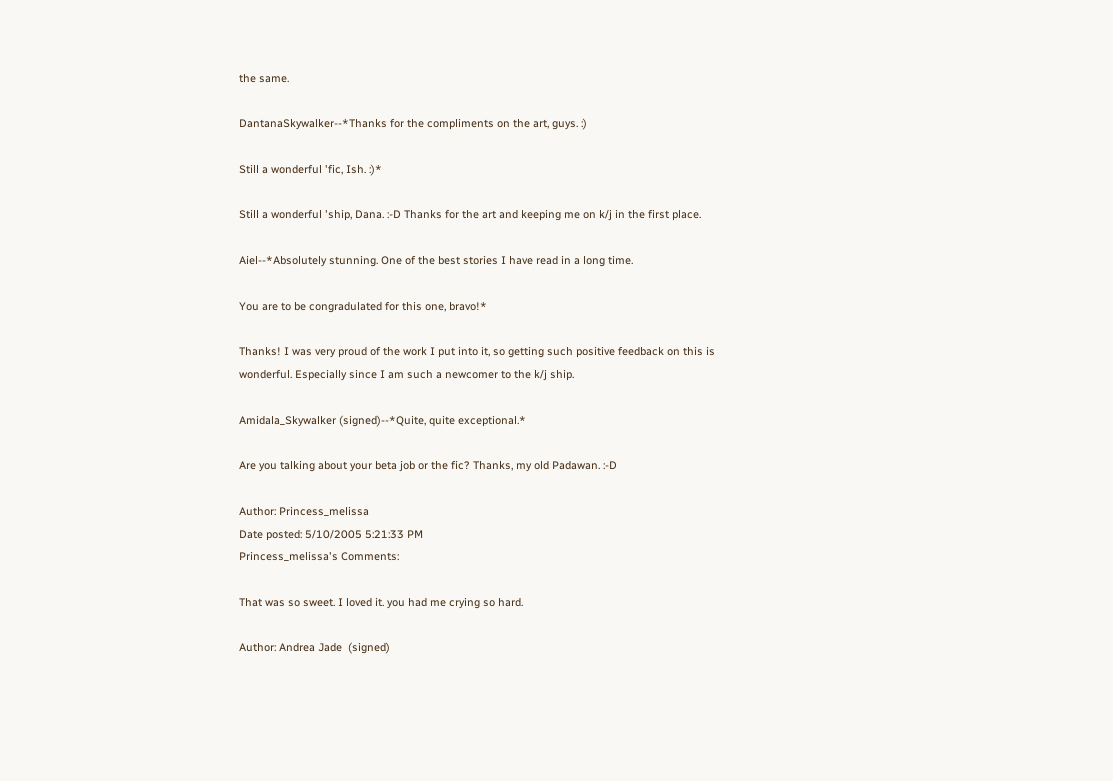the same.

DantanaSkywalker--*Thanks for the compliments on the art, guys. :)

Still a wonderful 'fic, Ish. :)*

Still a wonderful 'ship, Dana. :-D Thanks for the art and keeping me on k/j in the first place.

Aiel--*Absolutely stunning. One of the best stories I have read in a long time.

You are to be congradulated for this one, bravo!*

Thanks! I was very proud of the work I put into it, so getting such positive feedback on this is wonderful. Especially since I am such a newcomer to the k/j ship.

Amidala_Skywalker (signed)--*Quite, quite exceptional.*

Are you talking about your beta job or the fic? Thanks, my old Padawan. :-D

Author: Princess_melissa
Date posted: 5/10/2005 5:21:33 PM
Princess_melissa's Comments:

That was so sweet. I loved it. you had me crying so hard.

Author: Andrea Jade  (signed)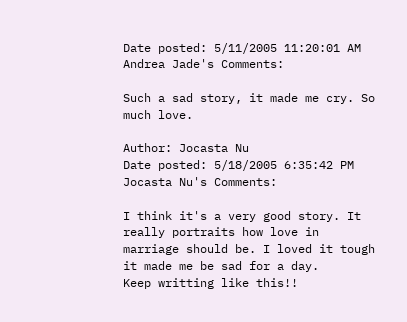Date posted: 5/11/2005 11:20:01 AM
Andrea Jade's Comments:

Such a sad story, it made me cry. So much love.

Author: Jocasta Nu
Date posted: 5/18/2005 6:35:42 PM
Jocasta Nu's Comments:

I think it's a very good story. It really portraits how love in marriage should be. I loved it tough it made me be sad for a day.
Keep writting like this!!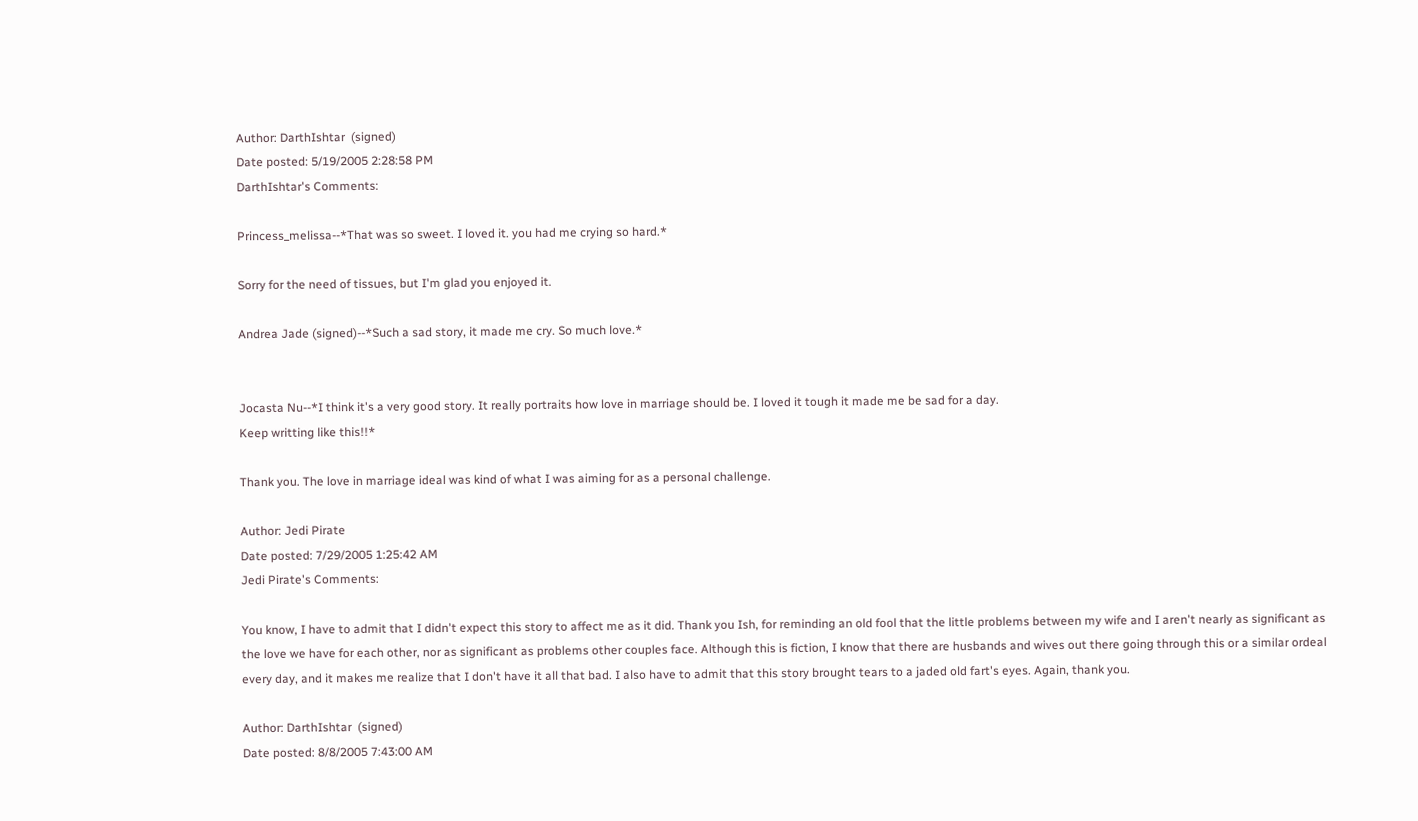Author: DarthIshtar  (signed)
Date posted: 5/19/2005 2:28:58 PM
DarthIshtar's Comments:

Princess_melissa--*That was so sweet. I loved it. you had me crying so hard.*

Sorry for the need of tissues, but I'm glad you enjoyed it.

Andrea Jade (signed)--*Such a sad story, it made me cry. So much love.*


Jocasta Nu--*I think it's a very good story. It really portraits how love in marriage should be. I loved it tough it made me be sad for a day.
Keep writting like this!!*

Thank you. The love in marriage ideal was kind of what I was aiming for as a personal challenge.

Author: Jedi Pirate
Date posted: 7/29/2005 1:25:42 AM
Jedi Pirate's Comments:

You know, I have to admit that I didn't expect this story to affect me as it did. Thank you Ish, for reminding an old fool that the little problems between my wife and I aren't nearly as significant as the love we have for each other, nor as significant as problems other couples face. Although this is fiction, I know that there are husbands and wives out there going through this or a similar ordeal every day, and it makes me realize that I don't have it all that bad. I also have to admit that this story brought tears to a jaded old fart's eyes. Again, thank you.

Author: DarthIshtar  (signed)
Date posted: 8/8/2005 7:43:00 AM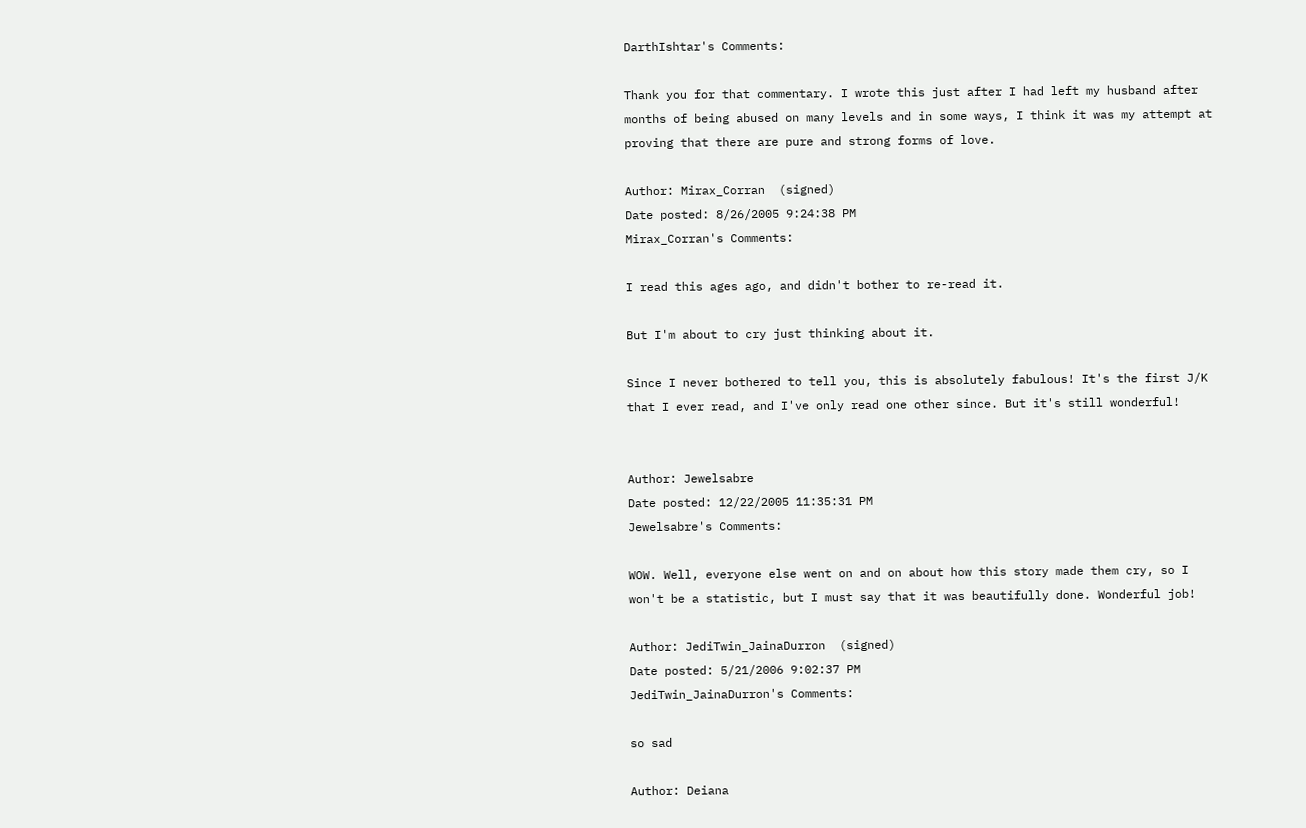DarthIshtar's Comments:

Thank you for that commentary. I wrote this just after I had left my husband after months of being abused on many levels and in some ways, I think it was my attempt at proving that there are pure and strong forms of love.

Author: Mirax_Corran  (signed)
Date posted: 8/26/2005 9:24:38 PM
Mirax_Corran's Comments:

I read this ages ago, and didn't bother to re-read it.

But I'm about to cry just thinking about it.

Since I never bothered to tell you, this is absolutely fabulous! It's the first J/K that I ever read, and I've only read one other since. But it's still wonderful!


Author: Jewelsabre
Date posted: 12/22/2005 11:35:31 PM
Jewelsabre's Comments:

WOW. Well, everyone else went on and on about how this story made them cry, so I won't be a statistic, but I must say that it was beautifully done. Wonderful job!

Author: JediTwin_JainaDurron  (signed)
Date posted: 5/21/2006 9:02:37 PM
JediTwin_JainaDurron's Comments:

so sad

Author: Deiana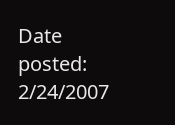Date posted: 2/24/2007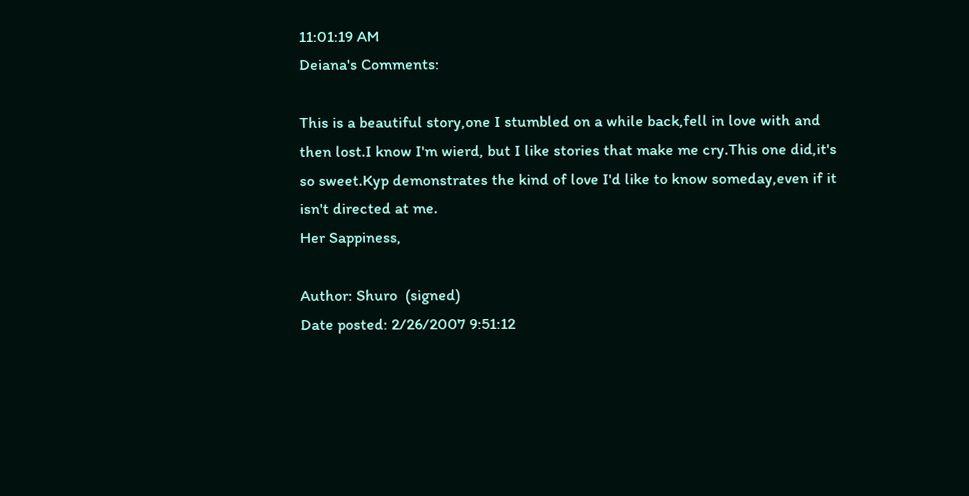11:01:19 AM
Deiana's Comments:

This is a beautiful story,one I stumbled on a while back,fell in love with and then lost.I know I'm wierd, but I like stories that make me cry.This one did,it's so sweet.Kyp demonstrates the kind of love I'd like to know someday,even if it isn't directed at me.
Her Sappiness,

Author: Shuro  (signed)
Date posted: 2/26/2007 9:51:12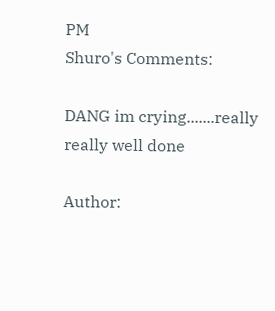PM
Shuro's Comments:

DANG im crying.......really really well done

Author: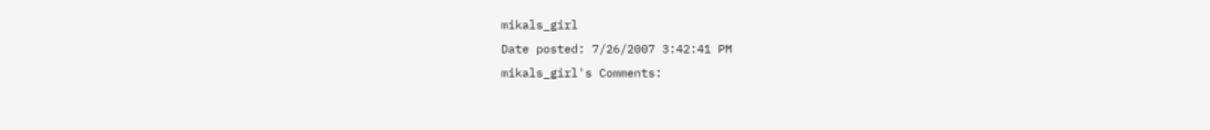mikals_girl
Date posted: 7/26/2007 3:42:41 PM
mikals_girl's Comments: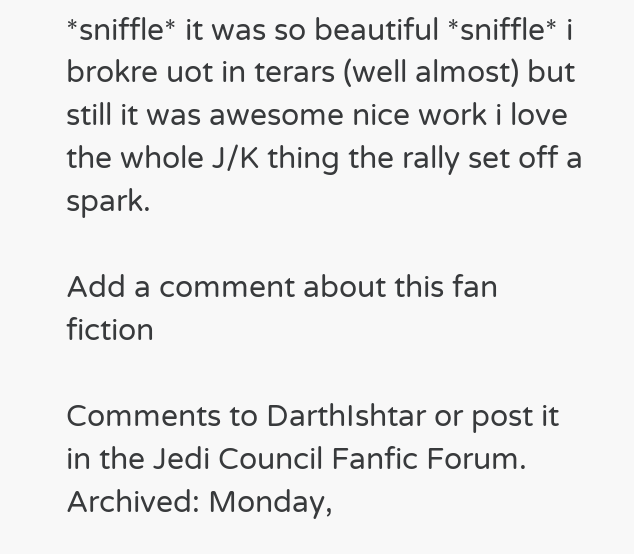*sniffle* it was so beautiful *sniffle* i brokre uot in terars (well almost) but still it was awesome nice work i love the whole J/K thing the rally set off a spark.

Add a comment about this fan fiction

Comments to DarthIshtar or post it in the Jedi Council Fanfic Forum.
Archived: Monday,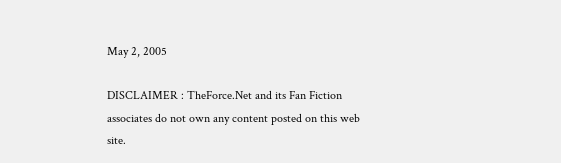May 2, 2005

DISCLAIMER : TheForce.Net and its Fan Fiction associates do not own any content posted on this web site.